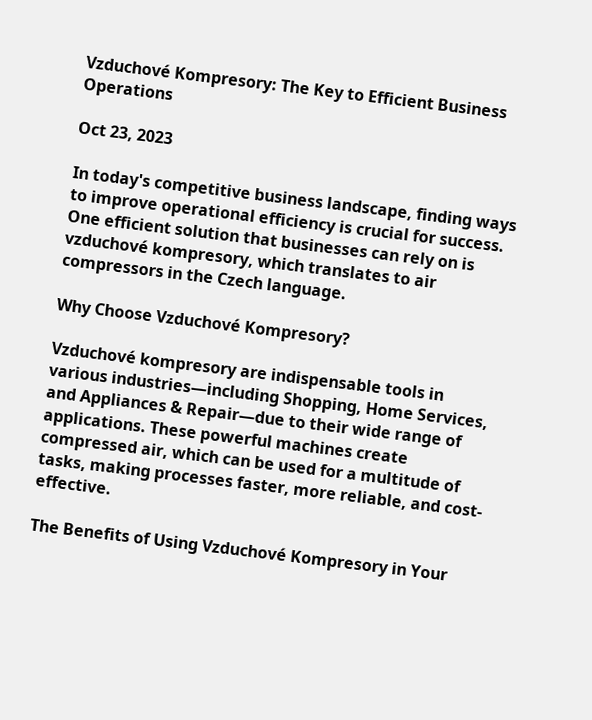Vzduchové Kompresory: The Key to Efficient Business Operations

Oct 23, 2023

In today's competitive business landscape, finding ways to improve operational efficiency is crucial for success. One efficient solution that businesses can rely on is vzduchové kompresory, which translates to air compressors in the Czech language.

Why Choose Vzduchové Kompresory?

Vzduchové kompresory are indispensable tools in various industries—including Shopping, Home Services, and Appliances & Repair—due to their wide range of applications. These powerful machines create compressed air, which can be used for a multitude of tasks, making processes faster, more reliable, and cost-effective.

The Benefits of Using Vzduchové Kompresory in Your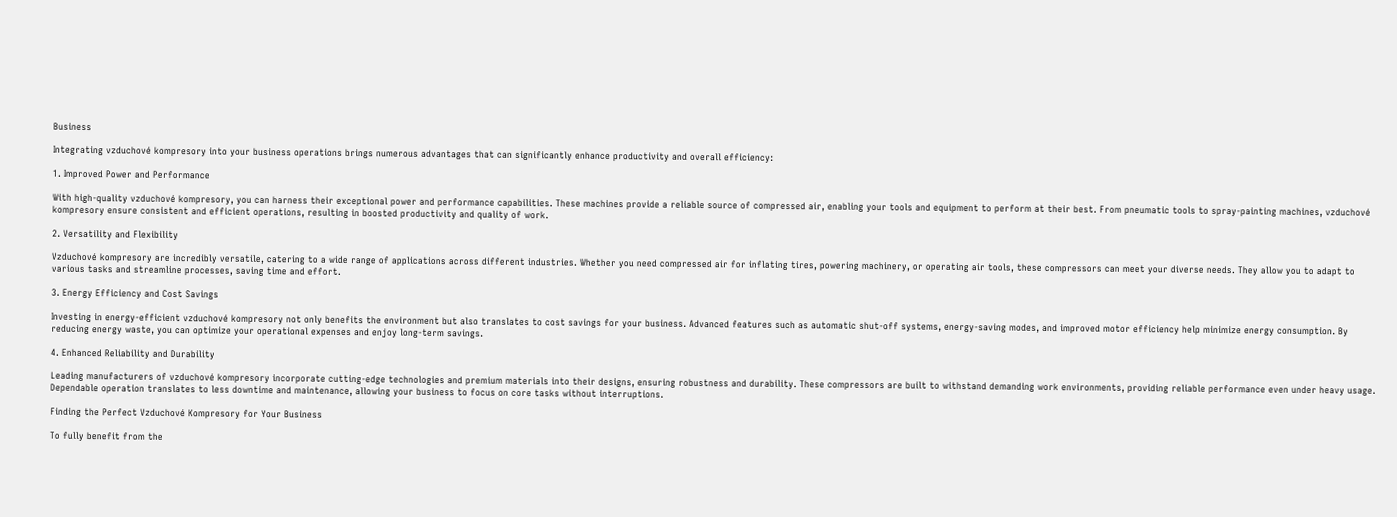Business

Integrating vzduchové kompresory into your business operations brings numerous advantages that can significantly enhance productivity and overall efficiency:

1. Improved Power and Performance

With high-quality vzduchové kompresory, you can harness their exceptional power and performance capabilities. These machines provide a reliable source of compressed air, enabling your tools and equipment to perform at their best. From pneumatic tools to spray-painting machines, vzduchové kompresory ensure consistent and efficient operations, resulting in boosted productivity and quality of work.

2. Versatility and Flexibility

Vzduchové kompresory are incredibly versatile, catering to a wide range of applications across different industries. Whether you need compressed air for inflating tires, powering machinery, or operating air tools, these compressors can meet your diverse needs. They allow you to adapt to various tasks and streamline processes, saving time and effort.

3. Energy Efficiency and Cost Savings

Investing in energy-efficient vzduchové kompresory not only benefits the environment but also translates to cost savings for your business. Advanced features such as automatic shut-off systems, energy-saving modes, and improved motor efficiency help minimize energy consumption. By reducing energy waste, you can optimize your operational expenses and enjoy long-term savings.

4. Enhanced Reliability and Durability

Leading manufacturers of vzduchové kompresory incorporate cutting-edge technologies and premium materials into their designs, ensuring robustness and durability. These compressors are built to withstand demanding work environments, providing reliable performance even under heavy usage. Dependable operation translates to less downtime and maintenance, allowing your business to focus on core tasks without interruptions.

Finding the Perfect Vzduchové Kompresory for Your Business

To fully benefit from the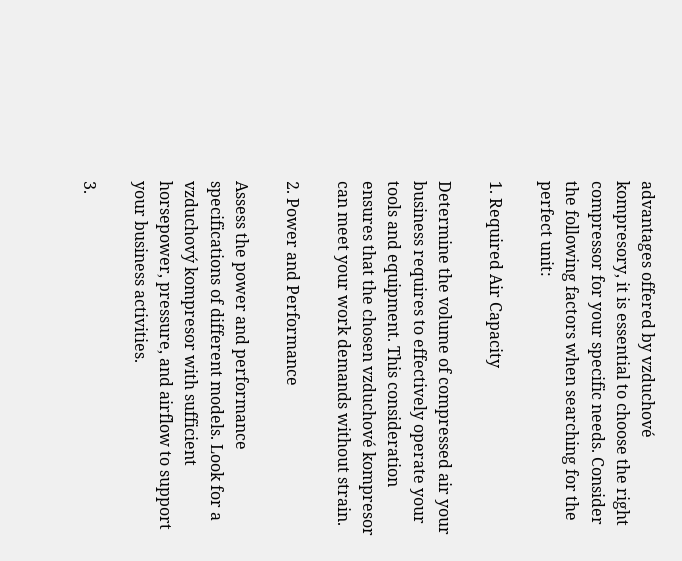advantages offered by vzduchové kompresory, it is essential to choose the right compressor for your specific needs. Consider the following factors when searching for the perfect unit:

1. Required Air Capacity

Determine the volume of compressed air your business requires to effectively operate your tools and equipment. This consideration ensures that the chosen vzduchové kompresor can meet your work demands without strain.

2. Power and Performance

Assess the power and performance specifications of different models. Look for a vzduchový kompresor with sufficient horsepower, pressure, and airflow to support your business activities.

3.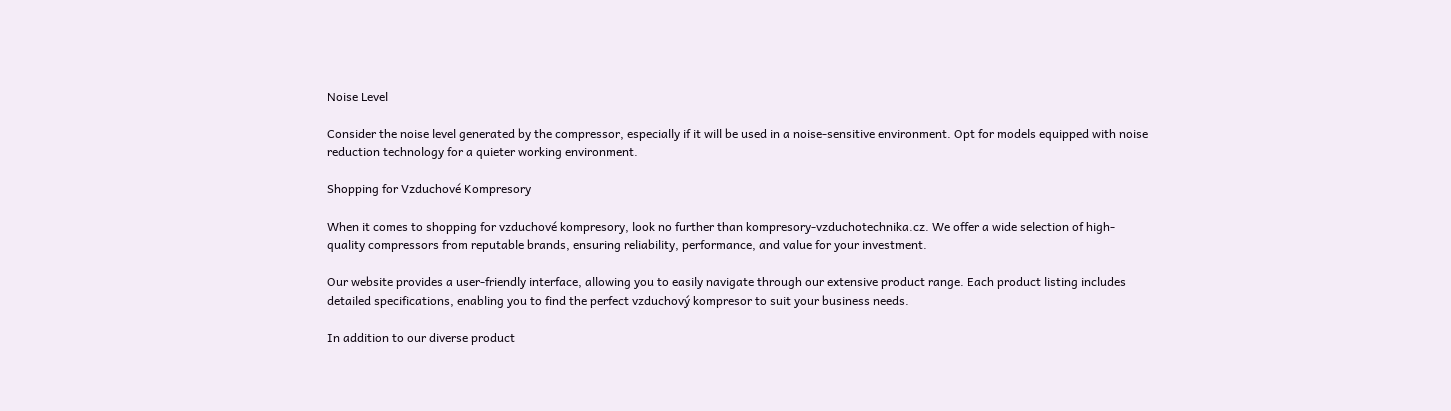Noise Level

Consider the noise level generated by the compressor, especially if it will be used in a noise-sensitive environment. Opt for models equipped with noise reduction technology for a quieter working environment.

Shopping for Vzduchové Kompresory

When it comes to shopping for vzduchové kompresory, look no further than kompresory-vzduchotechnika.cz. We offer a wide selection of high-quality compressors from reputable brands, ensuring reliability, performance, and value for your investment.

Our website provides a user-friendly interface, allowing you to easily navigate through our extensive product range. Each product listing includes detailed specifications, enabling you to find the perfect vzduchový kompresor to suit your business needs.

In addition to our diverse product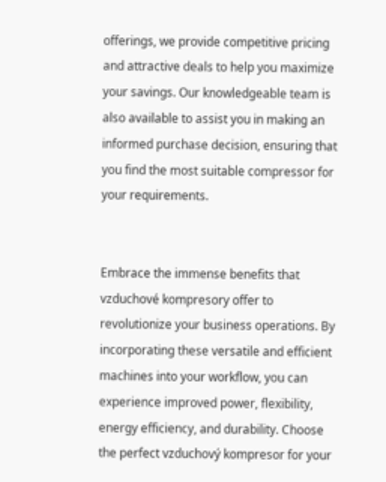offerings, we provide competitive pricing and attractive deals to help you maximize your savings. Our knowledgeable team is also available to assist you in making an informed purchase decision, ensuring that you find the most suitable compressor for your requirements.


Embrace the immense benefits that vzduchové kompresory offer to revolutionize your business operations. By incorporating these versatile and efficient machines into your workflow, you can experience improved power, flexibility, energy efficiency, and durability. Choose the perfect vzduchový kompresor for your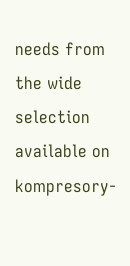needs from the wide selection available on kompresory-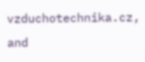vzduchotechnika.cz, and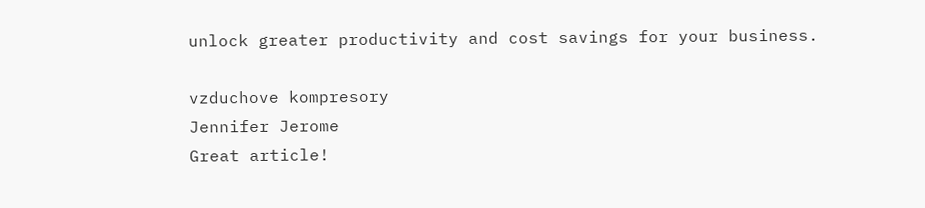unlock greater productivity and cost savings for your business.

vzduchove kompresory
Jennifer Jerome
Great article!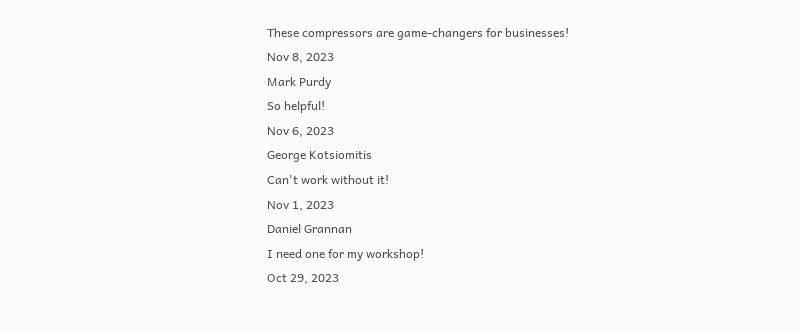These compressors are game-changers for businesses!
Nov 8, 2023
Mark Purdy
So helpful!
Nov 6, 2023
George Kotsiomitis
Can't work without it!
Nov 1, 2023
Daniel Grannan
I need one for my workshop!
Oct 29, 2023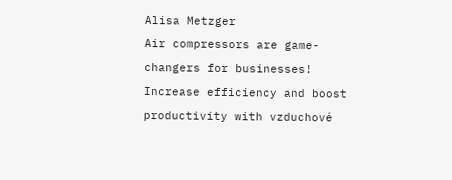Alisa Metzger
Air compressors are game-changers for businesses!  Increase efficiency and boost productivity with vzduchové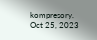kompresory.
Oct 25, 2023